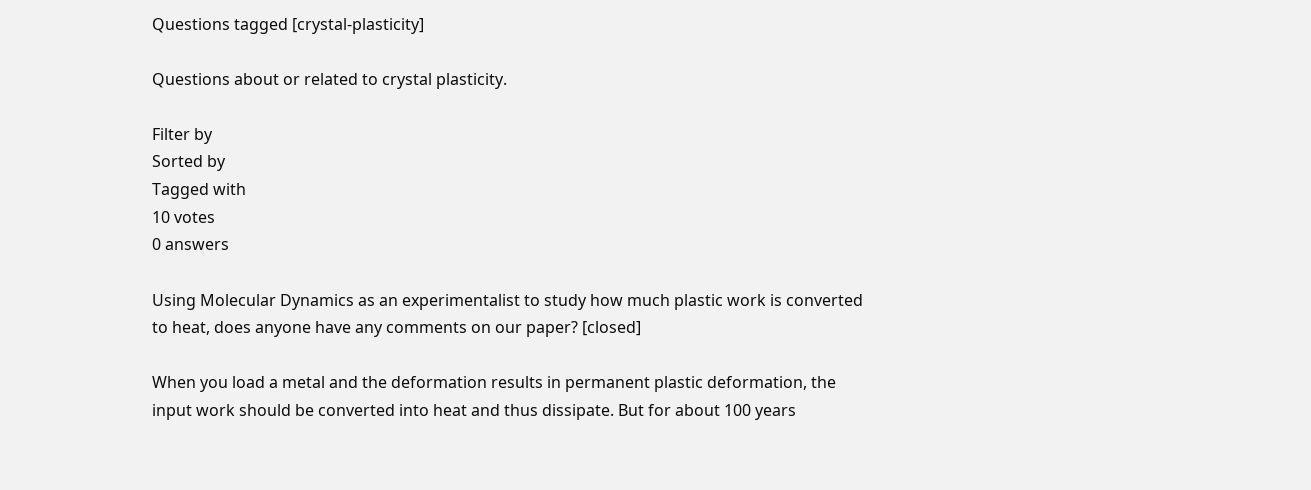Questions tagged [crystal-plasticity]

Questions about or related to crystal plasticity.

Filter by
Sorted by
Tagged with
10 votes
0 answers

Using Molecular Dynamics as an experimentalist to study how much plastic work is converted to heat, does anyone have any comments on our paper? [closed]

When you load a metal and the deformation results in permanent plastic deformation, the input work should be converted into heat and thus dissipate. But for about 100 years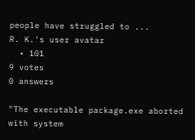people have struggled to ...
R. K.'s user avatar
  • 101
9 votes
0 answers

"The executable package.exe aborted with system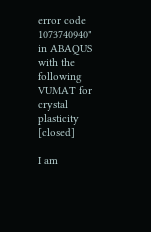error code 1073740940" in ABAQUS with the following VUMAT for crystal plasticity [closed]

I am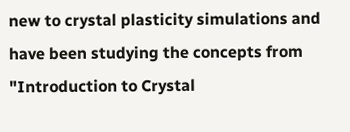new to crystal plasticity simulations and have been studying the concepts from "Introduction to Crystal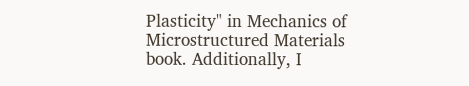Plasticity" in Mechanics of Microstructured Materials book. Additionally, I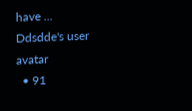have ...
Ddsdde's user avatar
  • 91